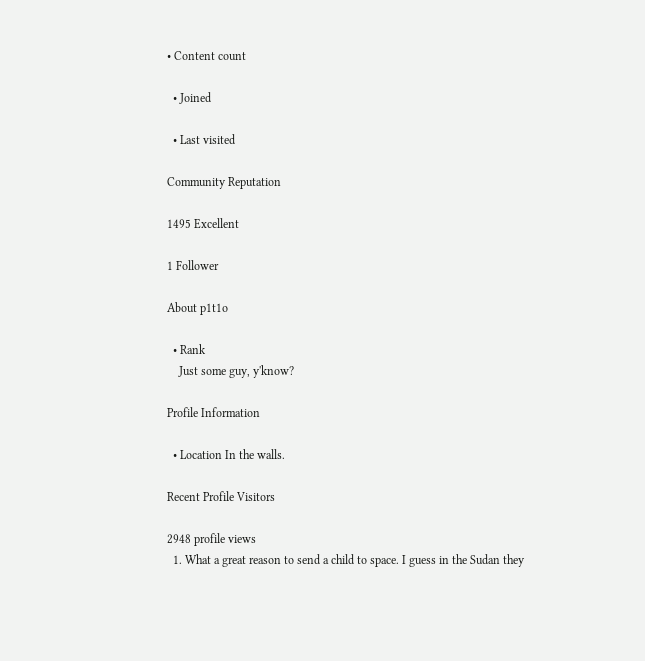• Content count

  • Joined

  • Last visited

Community Reputation

1495 Excellent

1 Follower

About p1t1o

  • Rank
    Just some guy, y'know?

Profile Information

  • Location In the walls.

Recent Profile Visitors

2948 profile views
  1. What a great reason to send a child to space. I guess in the Sudan they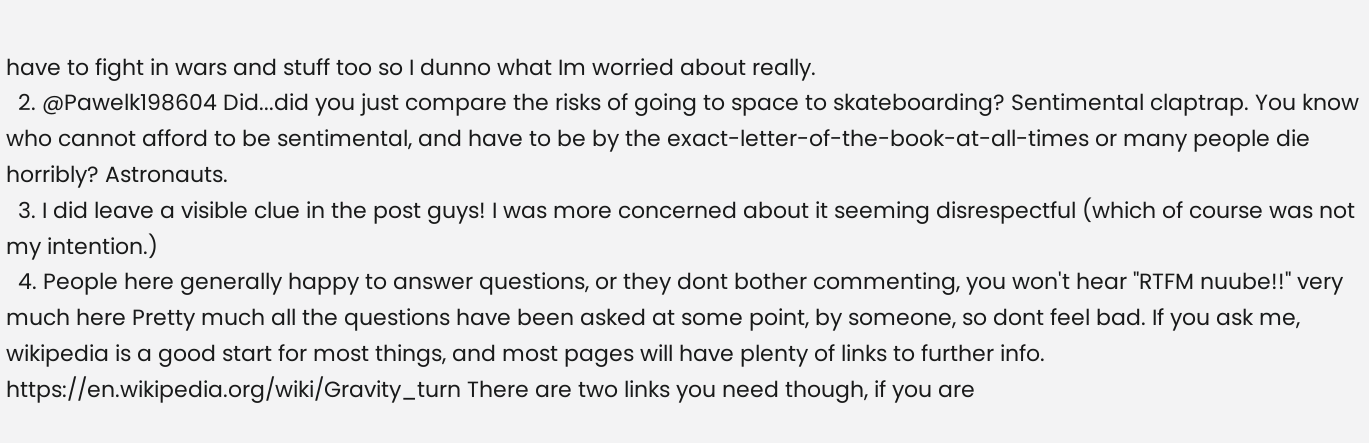have to fight in wars and stuff too so I dunno what Im worried about really.
  2. @Pawelk198604 Did...did you just compare the risks of going to space to skateboarding? Sentimental claptrap. You know who cannot afford to be sentimental, and have to be by the exact-letter-of-the-book-at-all-times or many people die horribly? Astronauts.
  3. I did leave a visible clue in the post guys! I was more concerned about it seeming disrespectful (which of course was not my intention.)
  4. People here generally happy to answer questions, or they dont bother commenting, you won't hear "RTFM nuube!!" very much here Pretty much all the questions have been asked at some point, by someone, so dont feel bad. If you ask me, wikipedia is a good start for most things, and most pages will have plenty of links to further info. https://en.wikipedia.org/wiki/Gravity_turn There are two links you need though, if you are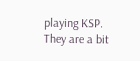playing KSP. They are a bit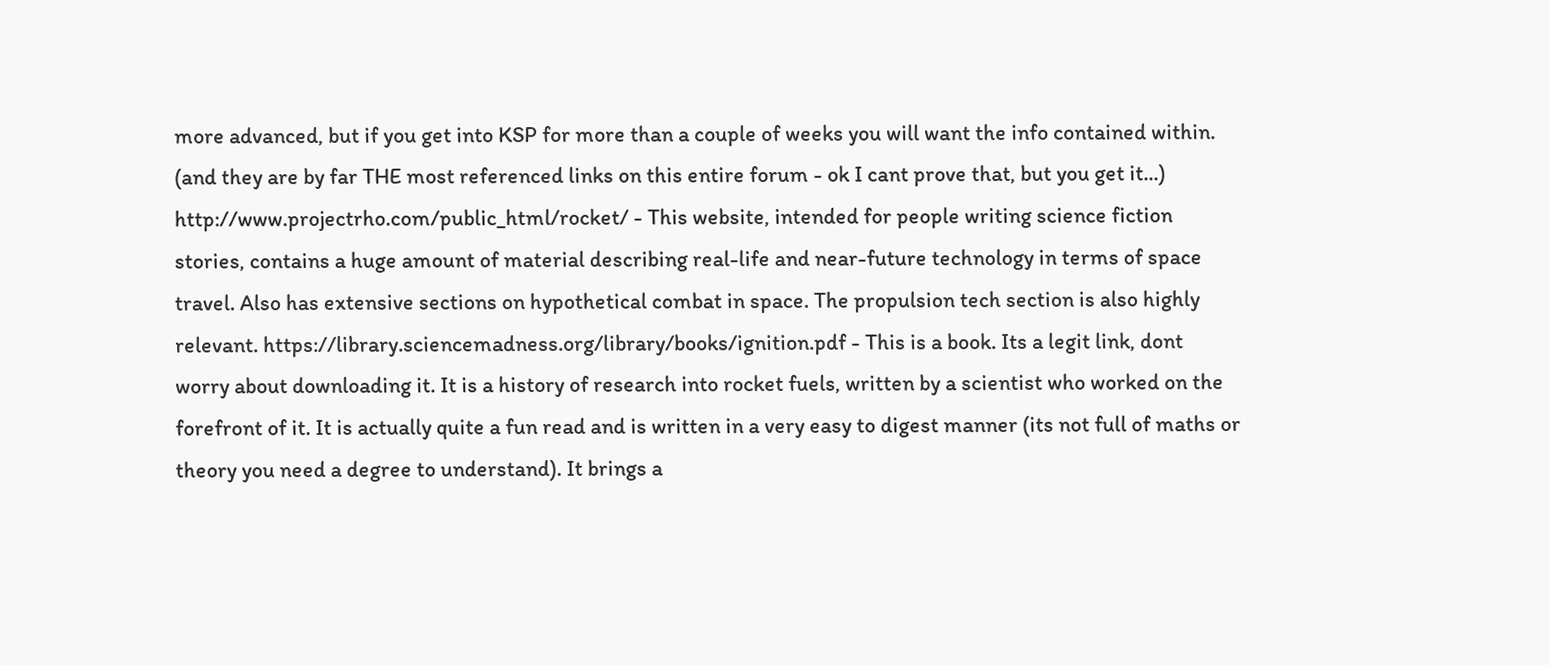more advanced, but if you get into KSP for more than a couple of weeks you will want the info contained within. (and they are by far THE most referenced links on this entire forum - ok I cant prove that, but you get it...) http://www.projectrho.com/public_html/rocket/ - This website, intended for people writing science fiction stories, contains a huge amount of material describing real-life and near-future technology in terms of space travel. Also has extensive sections on hypothetical combat in space. The propulsion tech section is also highly relevant. https://library.sciencemadness.org/library/books/ignition.pdf - This is a book. Its a legit link, dont worry about downloading it. It is a history of research into rocket fuels, written by a scientist who worked on the forefront of it. It is actually quite a fun read and is written in a very easy to digest manner (its not full of maths or theory you need a degree to understand). It brings a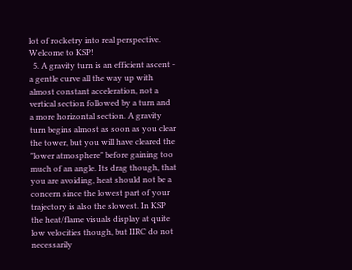lot of rocketry into real perspective. Welcome to KSP!
  5. A gravity turn is an efficient ascent - a gentle curve all the way up with almost constant acceleration, not a vertical section followed by a turn and a more horizontal section. A gravity turn begins almost as soon as you clear the tower, but you will have cleared the "lower atmosphere" before gaining too much of an angle. Its drag though, that you are avoiding, heat should not be a concern since the lowest part of your trajectory is also the slowest. In KSP the heat/flame visuals display at quite low velocities though, but IIRC do not necessarily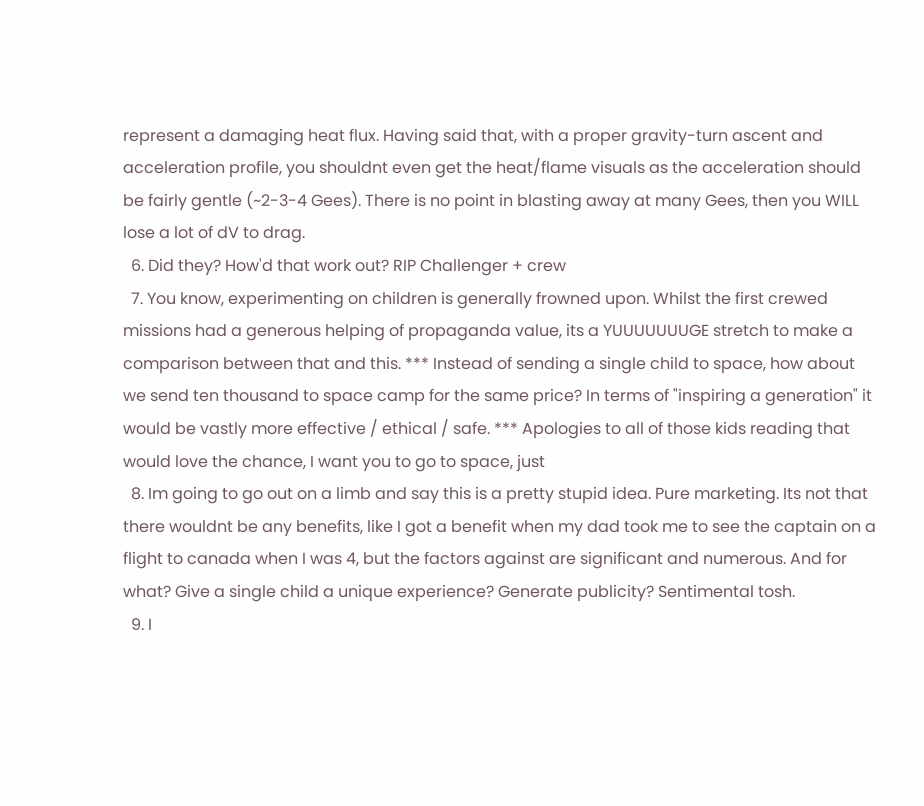represent a damaging heat flux. Having said that, with a proper gravity-turn ascent and acceleration profile, you shouldnt even get the heat/flame visuals as the acceleration should be fairly gentle (~2-3-4 Gees). There is no point in blasting away at many Gees, then you WILL lose a lot of dV to drag.
  6. Did they? How'd that work out? RIP Challenger + crew
  7. You know, experimenting on children is generally frowned upon. Whilst the first crewed missions had a generous helping of propaganda value, its a YUUUUUUUGE stretch to make a comparison between that and this. *** Instead of sending a single child to space, how about we send ten thousand to space camp for the same price? In terms of "inspiring a generation" it would be vastly more effective / ethical / safe. *** Apologies to all of those kids reading that would love the chance, I want you to go to space, just
  8. Im going to go out on a limb and say this is a pretty stupid idea. Pure marketing. Its not that there wouldnt be any benefits, like I got a benefit when my dad took me to see the captain on a flight to canada when I was 4, but the factors against are significant and numerous. And for what? Give a single child a unique experience? Generate publicity? Sentimental tosh.
  9. I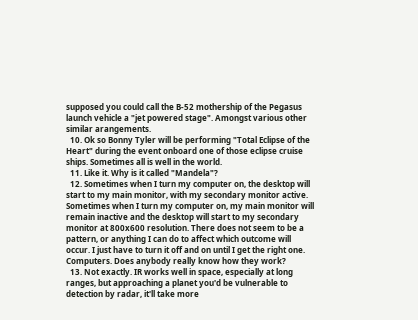supposed you could call the B-52 mothership of the Pegasus launch vehicle a "jet powered stage". Amongst various other similar arangements.
  10. Ok so Bonny Tyler will be performing "Total Eclipse of the Heart" during the event onboard one of those eclipse cruise ships. Sometimes all is well in the world.
  11. Like it. Why is it called "Mandela"?
  12. Sometimes when I turn my computer on, the desktop will start to my main monitor, with my secondary monitor active. Sometimes when I turn my computer on, my main monitor will remain inactive and the desktop will start to my secondary monitor at 800x600 resolution. There does not seem to be a pattern, or anything I can do to affect which outcome will occur. I just have to turn it off and on until I get the right one. Computers. Does anybody really know how they work?
  13. Not exactly. IR works well in space, especially at long ranges, but approaching a planet you'd be vulnerable to detection by radar, it'll take more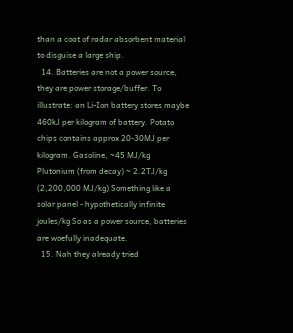than a coat of radar absorbent material to disguise a large ship.
  14. Batteries are not a power source, they are power storage/buffer. To illustrate: an Li-Ion battery stores maybe 460kJ per kilogram of battery. Potato chips contains approx 20-30MJ per kilogram. Gasoline, ~45 MJ/kg Plutonium (from decay) ~ 2.2TJ/kg (2,200,000 MJ/kg) Something like a solar panel - hypothetically infinite joules/kg So as a power source, batteries are woefully inadequate.
  15. Nah they already tried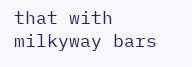that with milkyway bars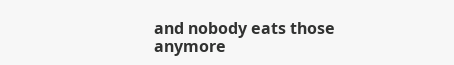and nobody eats those anymore